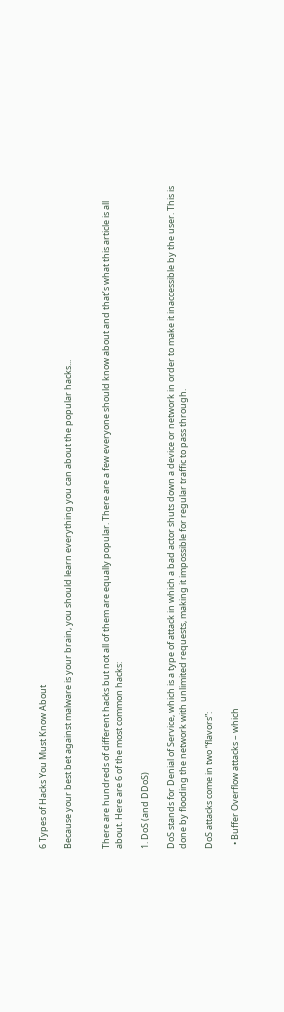6 Types of Hacks You Must Know About

Because your best bet against malware is your brain, you should learn everything you can about the popular hacks...


There are hundreds of different hacks but not all of them are equally popular. There are a few everyone should know about and that’s what this article is all about. Here are 6 of the most common hacks:

1. DoS (and DDoS)

DoS stands for Denial of Service, which is a type of attack in which a bad actor shuts down a device or network in order to make it inaccessible by the user. This is done by flooding the network with unlimited requests, making it impossible for regular traffic to pass through.

DoS attacks come in two “flavors”:

  • Buffer Overflow attacks – which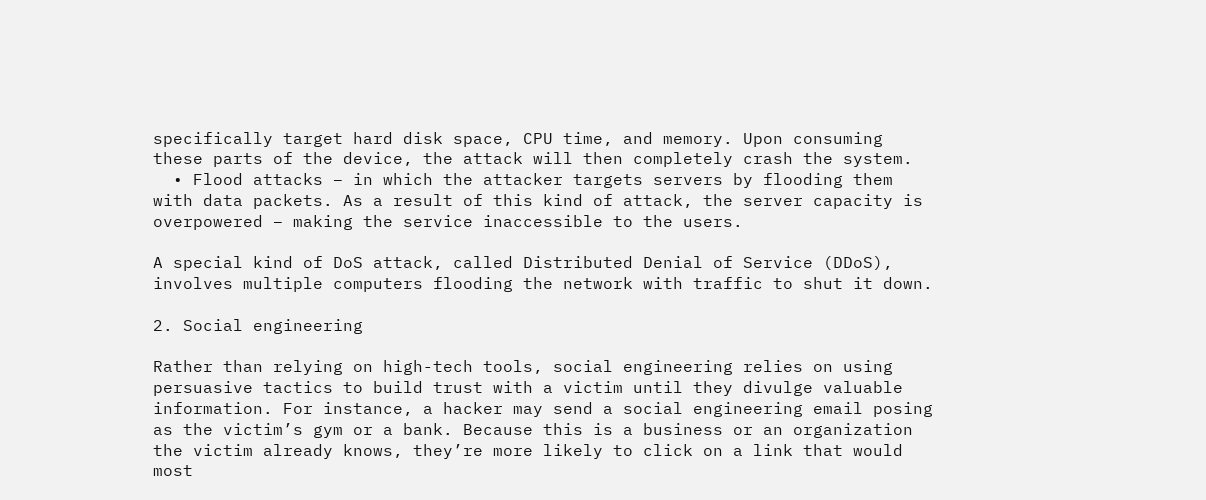specifically target hard disk space, CPU time, and memory. Upon consuming these parts of the device, the attack will then completely crash the system.
  • Flood attacks – in which the attacker targets servers by flooding them with data packets. As a result of this kind of attack, the server capacity is overpowered – making the service inaccessible to the users.

A special kind of DoS attack, called Distributed Denial of Service (DDoS), involves multiple computers flooding the network with traffic to shut it down.

2. Social engineering

Rather than relying on high-tech tools, social engineering relies on using persuasive tactics to build trust with a victim until they divulge valuable information. For instance, a hacker may send a social engineering email posing as the victim’s gym or a bank. Because this is a business or an organization the victim already knows, they’re more likely to click on a link that would most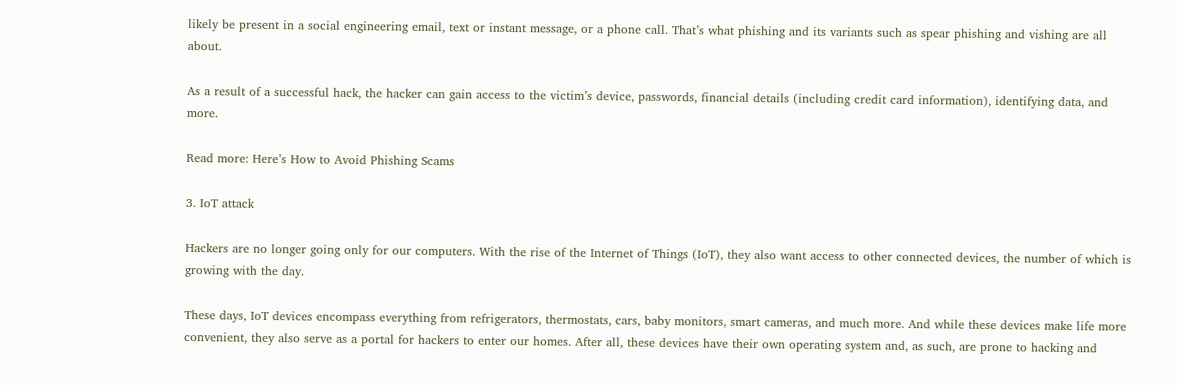likely be present in a social engineering email, text or instant message, or a phone call. That’s what phishing and its variants such as spear phishing and vishing are all about.

As a result of a successful hack, the hacker can gain access to the victim’s device, passwords, financial details (including credit card information), identifying data, and more.

Read more: Here’s How to Avoid Phishing Scams

3. IoT attack

Hackers are no longer going only for our computers. With the rise of the Internet of Things (IoT), they also want access to other connected devices, the number of which is growing with the day.

These days, IoT devices encompass everything from refrigerators, thermostats, cars, baby monitors, smart cameras, and much more. And while these devices make life more convenient, they also serve as a portal for hackers to enter our homes. After all, these devices have their own operating system and, as such, are prone to hacking and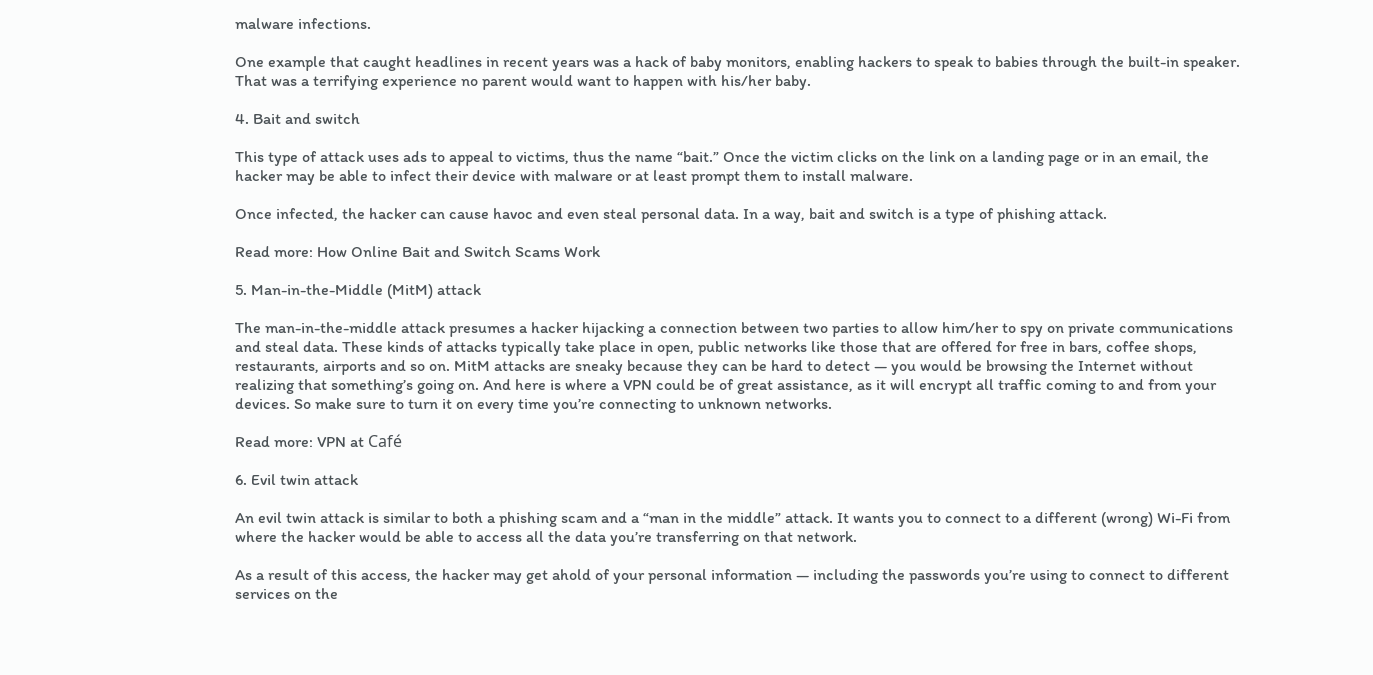malware infections.

One example that caught headlines in recent years was a hack of baby monitors, enabling hackers to speak to babies through the built-in speaker. That was a terrifying experience no parent would want to happen with his/her baby.

4. Bait and switch

This type of attack uses ads to appeal to victims, thus the name “bait.” Once the victim clicks on the link on a landing page or in an email, the hacker may be able to infect their device with malware or at least prompt them to install malware.

Once infected, the hacker can cause havoc and even steal personal data. In a way, bait and switch is a type of phishing attack.

Read more: How Online Bait and Switch Scams Work

5. Man-in-the-Middle (MitM) attack

The man-in-the-middle attack presumes a hacker hijacking a connection between two parties to allow him/her to spy on private communications and steal data. These kinds of attacks typically take place in open, public networks like those that are offered for free in bars, coffee shops, restaurants, airports and so on. MitM attacks are sneaky because they can be hard to detect — you would be browsing the Internet without realizing that something’s going on. And here is where a VPN could be of great assistance, as it will encrypt all traffic coming to and from your devices. So make sure to turn it on every time you’re connecting to unknown networks.

Read more: VPN at Café

6. Evil twin attack

An evil twin attack is similar to both a phishing scam and a “man in the middle” attack. It wants you to connect to a different (wrong) Wi-Fi from where the hacker would be able to access all the data you’re transferring on that network.

As a result of this access, the hacker may get ahold of your personal information — including the passwords you’re using to connect to different services on the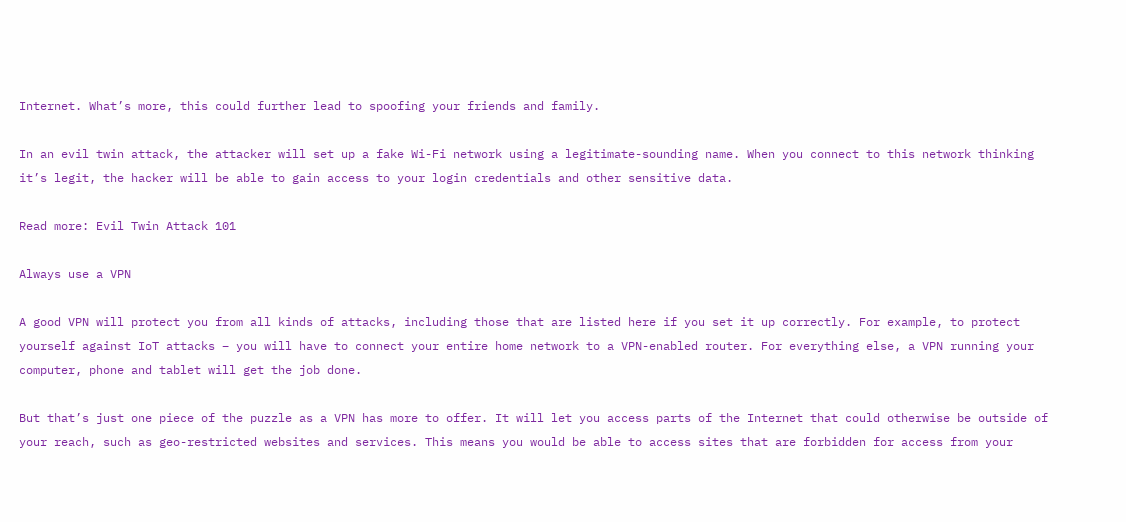Internet. What’s more, this could further lead to spoofing your friends and family.

In an evil twin attack, the attacker will set up a fake Wi-Fi network using a legitimate-sounding name. When you connect to this network thinking it’s legit, the hacker will be able to gain access to your login credentials and other sensitive data.

Read more: Evil Twin Attack 101

Always use a VPN

A good VPN will protect you from all kinds of attacks, including those that are listed here if you set it up correctly. For example, to protect yourself against IoT attacks – you will have to connect your entire home network to a VPN-enabled router. For everything else, a VPN running your computer, phone and tablet will get the job done.

But that’s just one piece of the puzzle as a VPN has more to offer. It will let you access parts of the Internet that could otherwise be outside of your reach, such as geo-restricted websites and services. This means you would be able to access sites that are forbidden for access from your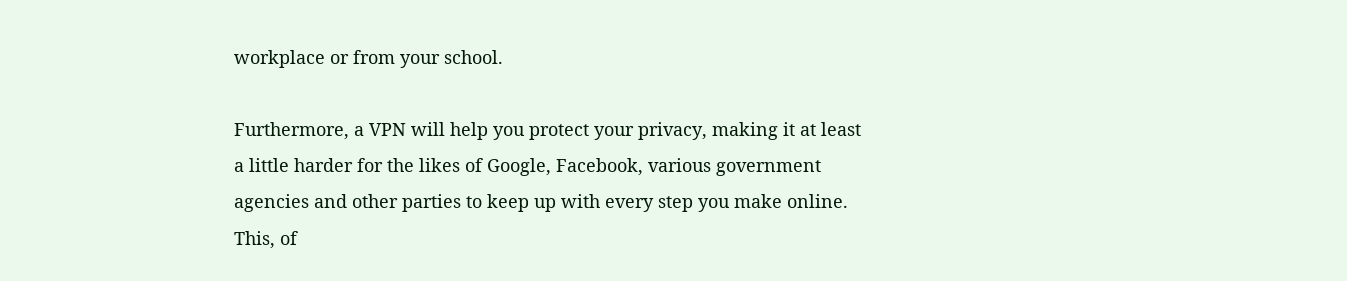workplace or from your school.

Furthermore, a VPN will help you protect your privacy, making it at least a little harder for the likes of Google, Facebook, various government agencies and other parties to keep up with every step you make online. This, of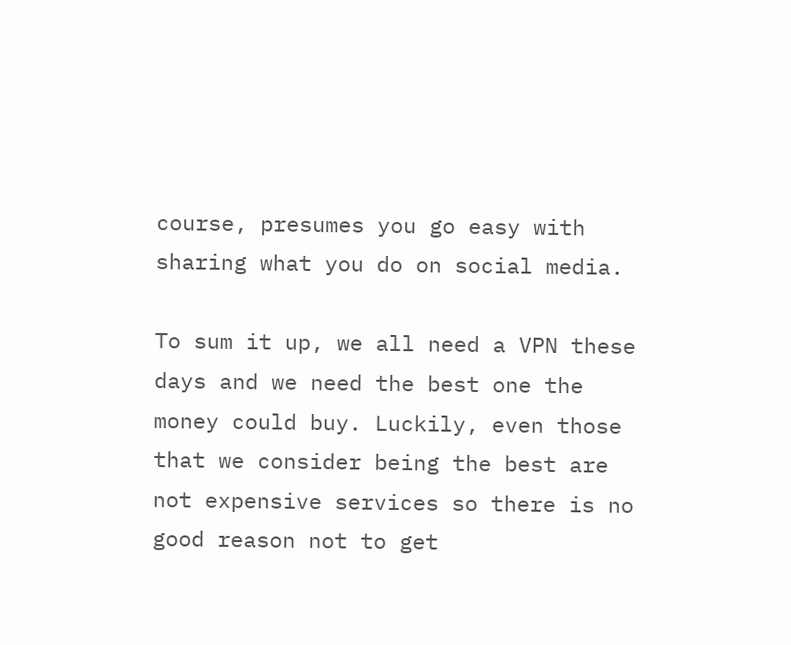course, presumes you go easy with sharing what you do on social media.

To sum it up, we all need a VPN these days and we need the best one the money could buy. Luckily, even those that we consider being the best are not expensive services so there is no good reason not to get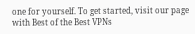one for yourself. To get started, visit our page with Best of the Best VPNs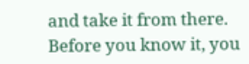and take it from there. Before you know it, you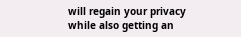will regain your privacy while also getting an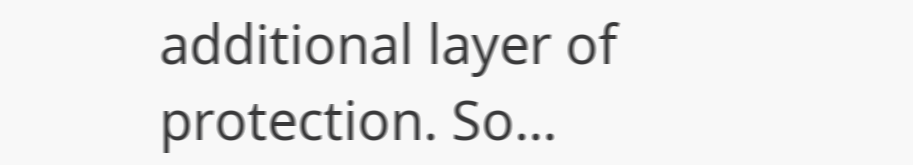additional layer of protection. So…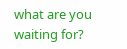what are you waiting for?